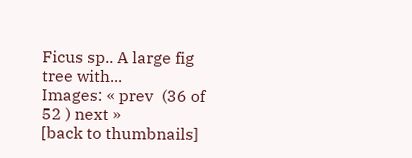Ficus sp.. A large fig tree with...
Images: « prev  (36 of 52 ) next »
[back to thumbnails]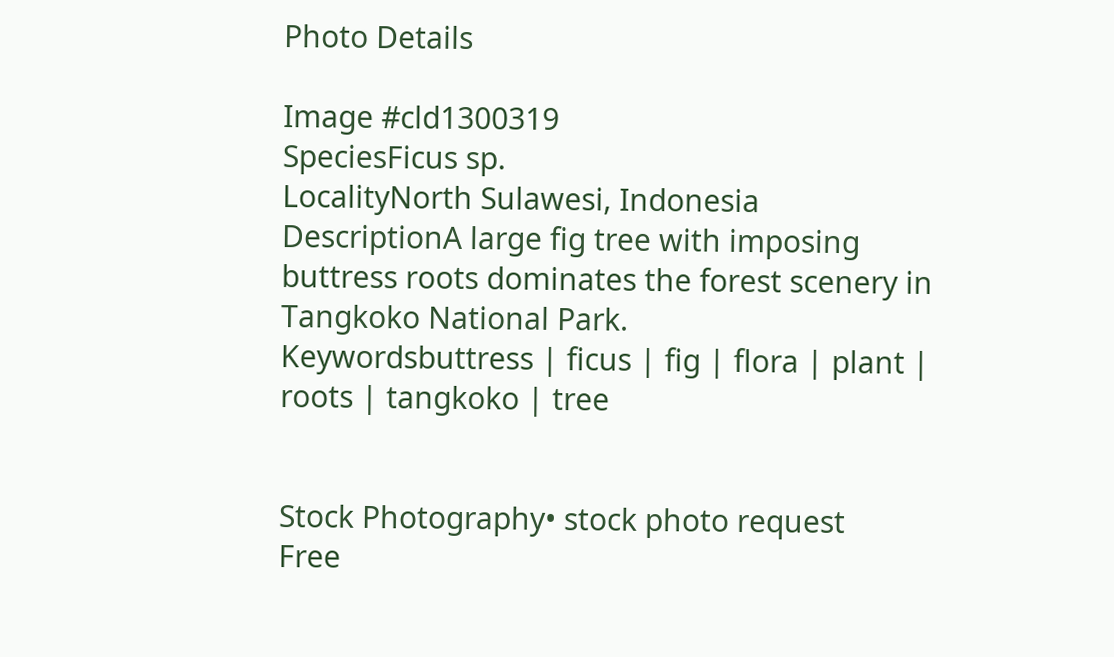Photo Details

Image #cld1300319
SpeciesFicus sp.
LocalityNorth Sulawesi, Indonesia
DescriptionA large fig tree with imposing buttress roots dominates the forest scenery in Tangkoko National Park.
Keywordsbuttress | ficus | fig | flora | plant | roots | tangkoko | tree


Stock Photography• stock photo request
Free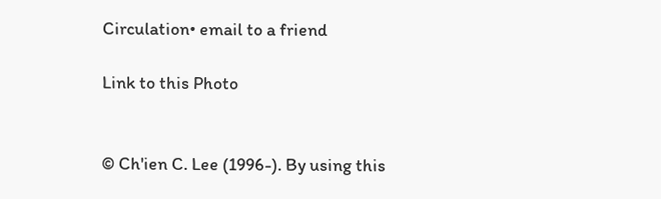Circulation• email to a friend

Link to this Photo


© Ch'ien C. Lee (1996-). By using this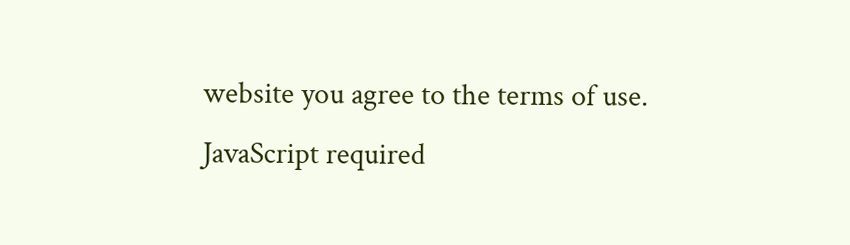website you agree to the terms of use. JavaScript required